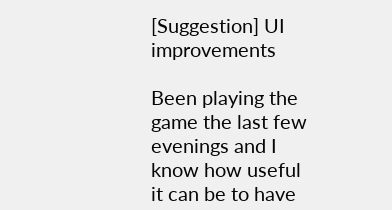[Suggestion] UI improvements

Been playing the game the last few evenings and I know how useful it can be to have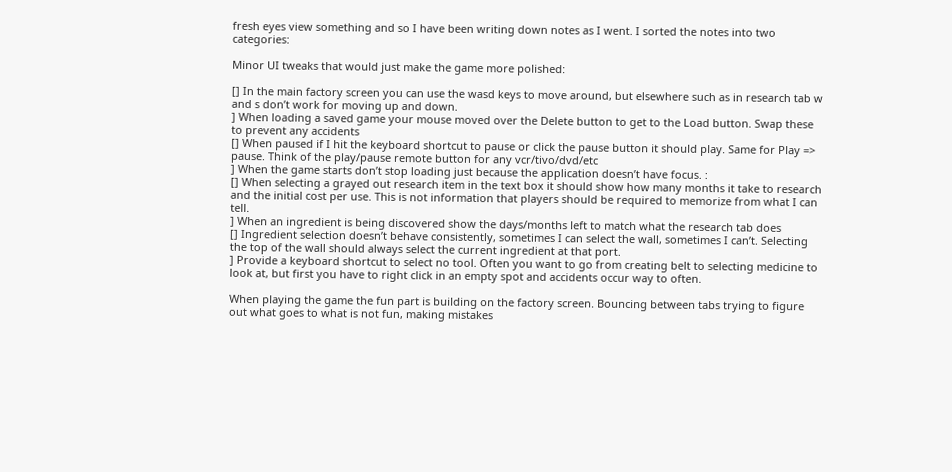fresh eyes view something and so I have been writing down notes as I went. I sorted the notes into two categories:

Minor UI tweaks that would just make the game more polished:

[] In the main factory screen you can use the wasd keys to move around, but elsewhere such as in research tab w and s don’t work for moving up and down.
] When loading a saved game your mouse moved over the Delete button to get to the Load button. Swap these to prevent any accidents
[] When paused if I hit the keyboard shortcut to pause or click the pause button it should play. Same for Play => pause. Think of the play/pause remote button for any vcr/tivo/dvd/etc
] When the game starts don’t stop loading just because the application doesn’t have focus. :
[] When selecting a grayed out research item in the text box it should show how many months it take to research and the initial cost per use. This is not information that players should be required to memorize from what I can tell.
] When an ingredient is being discovered show the days/months left to match what the research tab does
[] Ingredient selection doesn’t behave consistently, sometimes I can select the wall, sometimes I can’t. Selecting the top of the wall should always select the current ingredient at that port.
] Provide a keyboard shortcut to select no tool. Often you want to go from creating belt to selecting medicine to look at, but first you have to right click in an empty spot and accidents occur way to often.

When playing the game the fun part is building on the factory screen. Bouncing between tabs trying to figure out what goes to what is not fun, making mistakes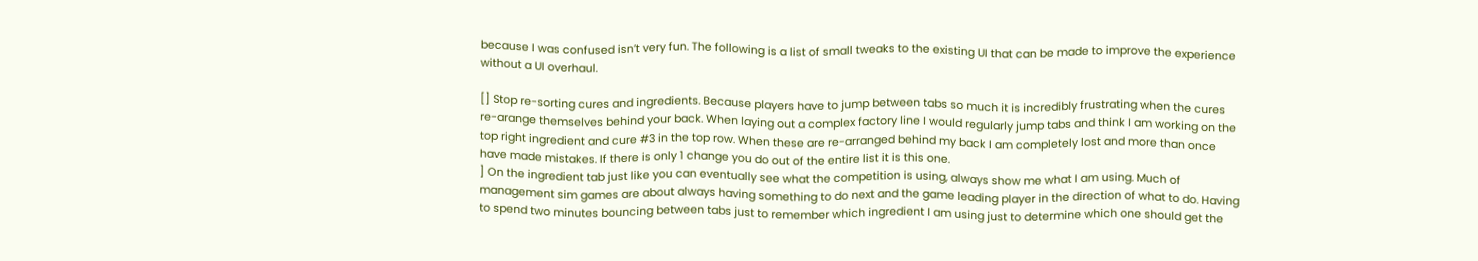because I was confused isn’t very fun. The following is a list of small tweaks to the existing UI that can be made to improve the experience without a UI overhaul.

[] Stop re-sorting cures and ingredients. Because players have to jump between tabs so much it is incredibly frustrating when the cures re-arange themselves behind your back. When laying out a complex factory line I would regularly jump tabs and think I am working on the top right ingredient and cure #3 in the top row. When these are re-arranged behind my back I am completely lost and more than once have made mistakes. If there is only 1 change you do out of the entire list it is this one.
] On the ingredient tab just like you can eventually see what the competition is using, always show me what I am using. Much of management sim games are about always having something to do next and the game leading player in the direction of what to do. Having to spend two minutes bouncing between tabs just to remember which ingredient I am using just to determine which one should get the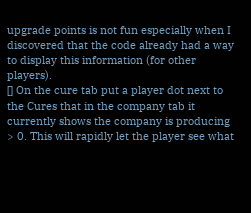upgrade points is not fun especially when I discovered that the code already had a way to display this information (for other players).
[] On the cure tab put a player dot next to the Cures that in the company tab it currently shows the company is producing > 0. This will rapidly let the player see what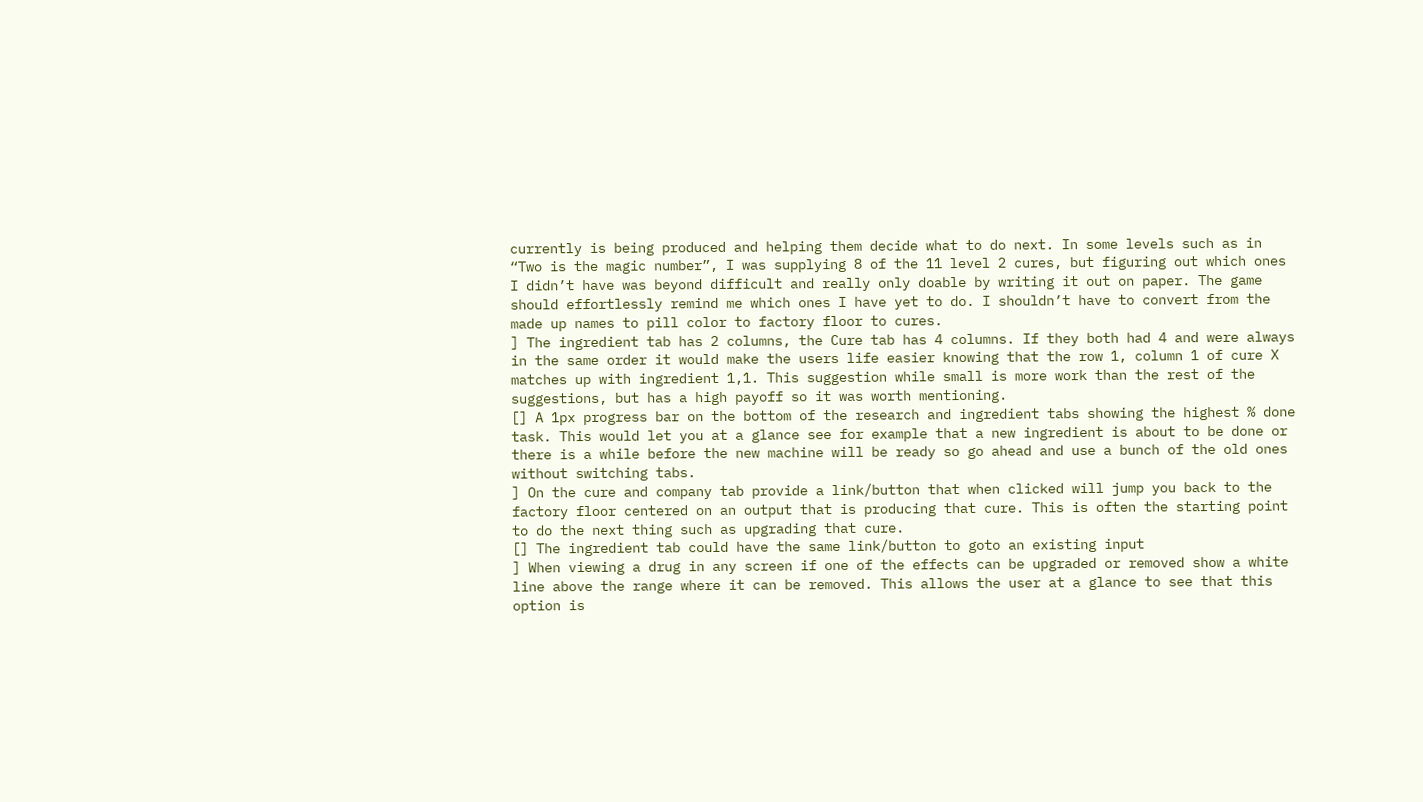currently is being produced and helping them decide what to do next. In some levels such as in “Two is the magic number”, I was supplying 8 of the 11 level 2 cures, but figuring out which ones I didn’t have was beyond difficult and really only doable by writing it out on paper. The game should effortlessly remind me which ones I have yet to do. I shouldn’t have to convert from the made up names to pill color to factory floor to cures.
] The ingredient tab has 2 columns, the Cure tab has 4 columns. If they both had 4 and were always in the same order it would make the users life easier knowing that the row 1, column 1 of cure X matches up with ingredient 1,1. This suggestion while small is more work than the rest of the suggestions, but has a high payoff so it was worth mentioning.
[] A 1px progress bar on the bottom of the research and ingredient tabs showing the highest % done task. This would let you at a glance see for example that a new ingredient is about to be done or there is a while before the new machine will be ready so go ahead and use a bunch of the old ones without switching tabs.
] On the cure and company tab provide a link/button that when clicked will jump you back to the factory floor centered on an output that is producing that cure. This is often the starting point to do the next thing such as upgrading that cure.
[] The ingredient tab could have the same link/button to goto an existing input
] When viewing a drug in any screen if one of the effects can be upgraded or removed show a white line above the range where it can be removed. This allows the user at a glance to see that this option is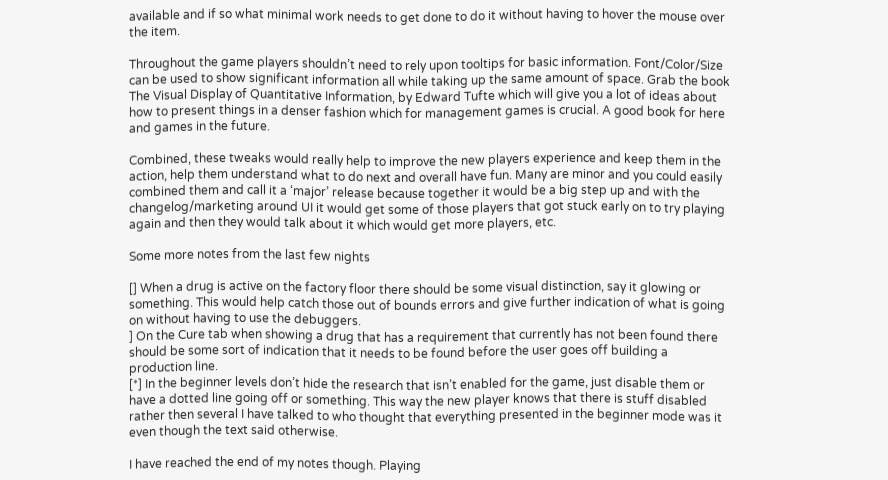available and if so what minimal work needs to get done to do it without having to hover the mouse over the item.

Throughout the game players shouldn’t need to rely upon tooltips for basic information. Font/Color/Size can be used to show significant information all while taking up the same amount of space. Grab the book The Visual Display of Quantitative Information, by Edward Tufte which will give you a lot of ideas about how to present things in a denser fashion which for management games is crucial. A good book for here and games in the future.

Combined, these tweaks would really help to improve the new players experience and keep them in the action, help them understand what to do next and overall have fun. Many are minor and you could easily combined them and call it a ‘major’ release because together it would be a big step up and with the changelog/marketing around UI it would get some of those players that got stuck early on to try playing again and then they would talk about it which would get more players, etc.

Some more notes from the last few nights

[] When a drug is active on the factory floor there should be some visual distinction, say it glowing or something. This would help catch those out of bounds errors and give further indication of what is going on without having to use the debuggers.
] On the Cure tab when showing a drug that has a requirement that currently has not been found there should be some sort of indication that it needs to be found before the user goes off building a production line.
[*] In the beginner levels don’t hide the research that isn’t enabled for the game, just disable them or have a dotted line going off or something. This way the new player knows that there is stuff disabled rather then several I have talked to who thought that everything presented in the beginner mode was it even though the text said otherwise.

I have reached the end of my notes though. Playing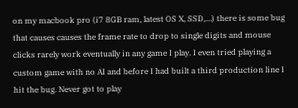on my macbook pro (i7 8GB ram, latest OS X, SSD,…) there is some bug that causes causes the frame rate to drop to single digits and mouse clicks rarely work eventually in any game I play. I even tried playing a custom game with no AI and before I had built a third production line I hit the bug. Never got to play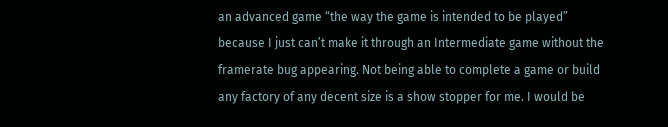an advanced game “the way the game is intended to be played” because I just can’t make it through an Intermediate game without the framerate bug appearing. Not being able to complete a game or build any factory of any decent size is a show stopper for me. I would be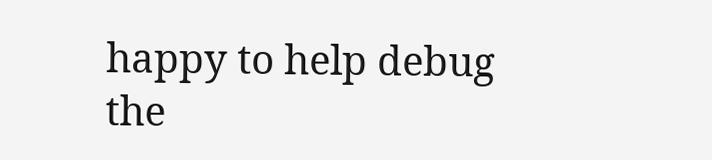happy to help debug the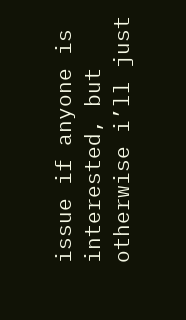issue if anyone is interested, but otherwise i’ll just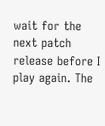wait for the next patch release before I play again. The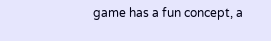game has a fun concept, a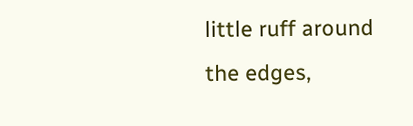little ruff around the edges,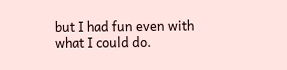but I had fun even with what I could do.